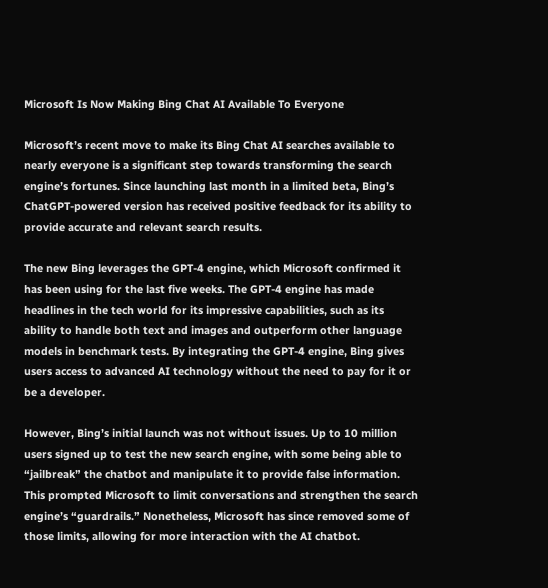Microsoft Is Now Making Bing Chat AI Available To Everyone

Microsoft’s recent move to make its Bing Chat AI searches available to nearly everyone is a significant step towards transforming the search engine’s fortunes. Since launching last month in a limited beta, Bing’s ChatGPT-powered version has received positive feedback for its ability to provide accurate and relevant search results.

The new Bing leverages the GPT-4 engine, which Microsoft confirmed it has been using for the last five weeks. The GPT-4 engine has made headlines in the tech world for its impressive capabilities, such as its ability to handle both text and images and outperform other language models in benchmark tests. By integrating the GPT-4 engine, Bing gives users access to advanced AI technology without the need to pay for it or be a developer.

However, Bing’s initial launch was not without issues. Up to 10 million users signed up to test the new search engine, with some being able to “jailbreak” the chatbot and manipulate it to provide false information. This prompted Microsoft to limit conversations and strengthen the search engine’s “guardrails.” Nonetheless, Microsoft has since removed some of those limits, allowing for more interaction with the AI chatbot.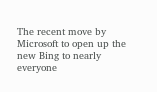The recent move by Microsoft to open up the new Bing to nearly everyone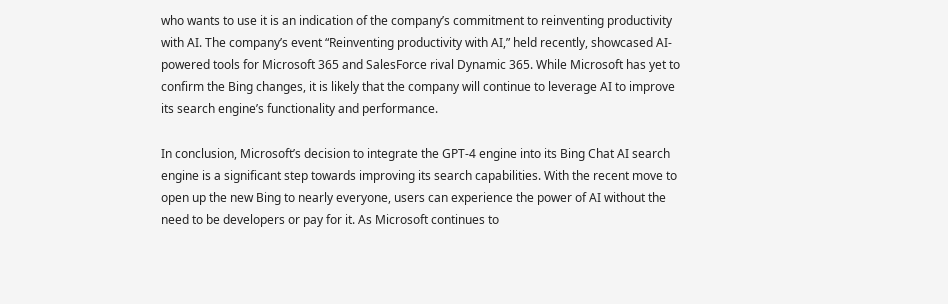who wants to use it is an indication of the company’s commitment to reinventing productivity with AI. The company’s event “Reinventing productivity with AI,” held recently, showcased AI-powered tools for Microsoft 365 and SalesForce rival Dynamic 365. While Microsoft has yet to confirm the Bing changes, it is likely that the company will continue to leverage AI to improve its search engine’s functionality and performance.

In conclusion, Microsoft’s decision to integrate the GPT-4 engine into its Bing Chat AI search engine is a significant step towards improving its search capabilities. With the recent move to open up the new Bing to nearly everyone, users can experience the power of AI without the need to be developers or pay for it. As Microsoft continues to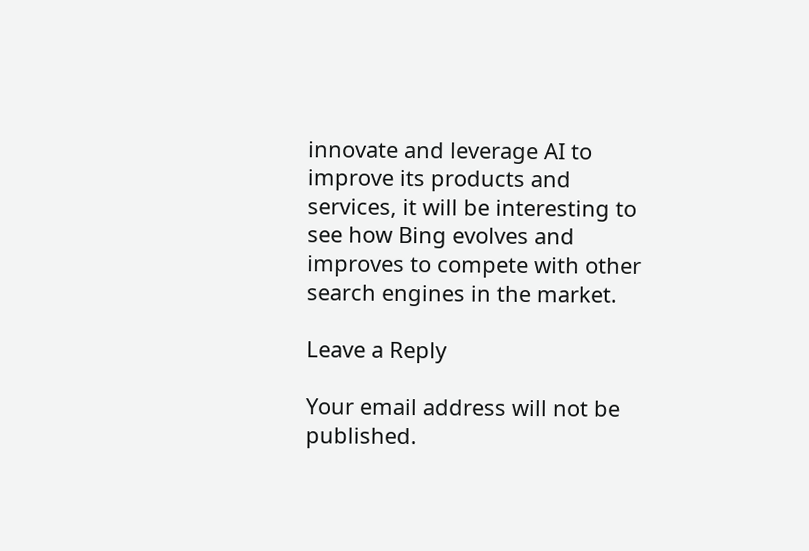innovate and leverage AI to improve its products and services, it will be interesting to see how Bing evolves and improves to compete with other search engines in the market.

Leave a Reply

Your email address will not be published.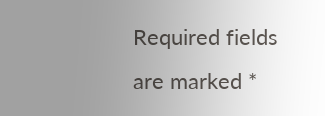Required fields are marked *